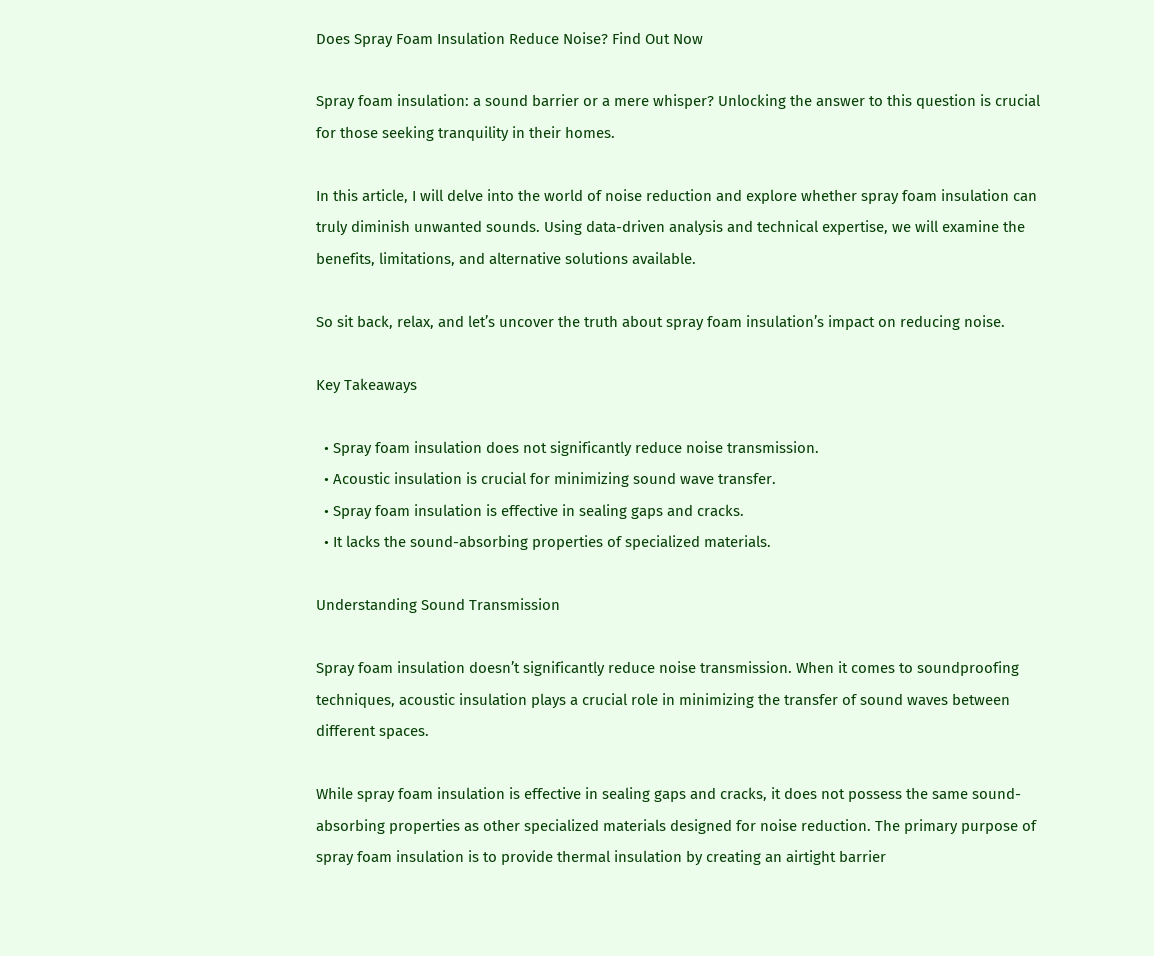Does Spray Foam Insulation Reduce Noise? Find Out Now

Spray foam insulation: a sound barrier or a mere whisper? Unlocking the answer to this question is crucial for those seeking tranquility in their homes.

In this article, I will delve into the world of noise reduction and explore whether spray foam insulation can truly diminish unwanted sounds. Using data-driven analysis and technical expertise, we will examine the benefits, limitations, and alternative solutions available.

So sit back, relax, and let’s uncover the truth about spray foam insulation’s impact on reducing noise.

Key Takeaways

  • Spray foam insulation does not significantly reduce noise transmission.
  • Acoustic insulation is crucial for minimizing sound wave transfer.
  • Spray foam insulation is effective in sealing gaps and cracks.
  • It lacks the sound-absorbing properties of specialized materials.

Understanding Sound Transmission

Spray foam insulation doesn’t significantly reduce noise transmission. When it comes to soundproofing techniques, acoustic insulation plays a crucial role in minimizing the transfer of sound waves between different spaces.

While spray foam insulation is effective in sealing gaps and cracks, it does not possess the same sound-absorbing properties as other specialized materials designed for noise reduction. The primary purpose of spray foam insulation is to provide thermal insulation by creating an airtight barrier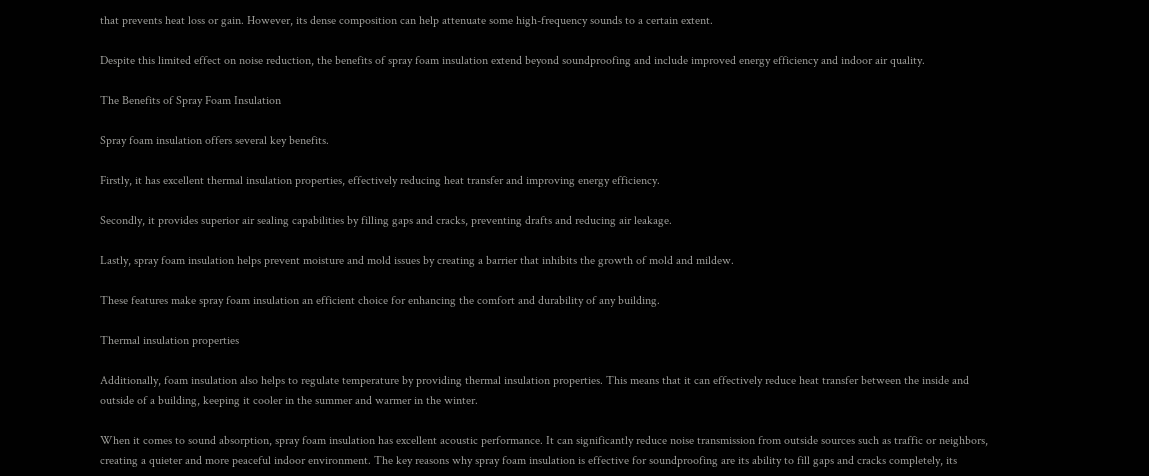that prevents heat loss or gain. However, its dense composition can help attenuate some high-frequency sounds to a certain extent.

Despite this limited effect on noise reduction, the benefits of spray foam insulation extend beyond soundproofing and include improved energy efficiency and indoor air quality.

The Benefits of Spray Foam Insulation

Spray foam insulation offers several key benefits.

Firstly, it has excellent thermal insulation properties, effectively reducing heat transfer and improving energy efficiency.

Secondly, it provides superior air sealing capabilities by filling gaps and cracks, preventing drafts and reducing air leakage.

Lastly, spray foam insulation helps prevent moisture and mold issues by creating a barrier that inhibits the growth of mold and mildew.

These features make spray foam insulation an efficient choice for enhancing the comfort and durability of any building.

Thermal insulation properties

Additionally, foam insulation also helps to regulate temperature by providing thermal insulation properties. This means that it can effectively reduce heat transfer between the inside and outside of a building, keeping it cooler in the summer and warmer in the winter.

When it comes to sound absorption, spray foam insulation has excellent acoustic performance. It can significantly reduce noise transmission from outside sources such as traffic or neighbors, creating a quieter and more peaceful indoor environment. The key reasons why spray foam insulation is effective for soundproofing are its ability to fill gaps and cracks completely, its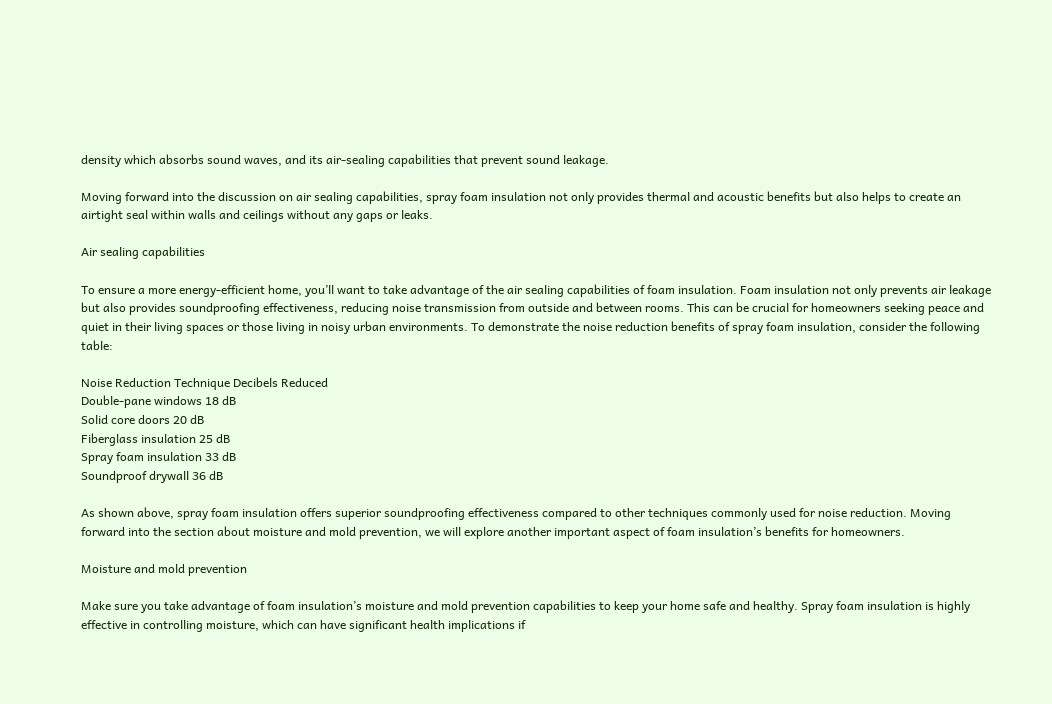density which absorbs sound waves, and its air-sealing capabilities that prevent sound leakage.

Moving forward into the discussion on air sealing capabilities, spray foam insulation not only provides thermal and acoustic benefits but also helps to create an airtight seal within walls and ceilings without any gaps or leaks.

Air sealing capabilities

To ensure a more energy-efficient home, you’ll want to take advantage of the air sealing capabilities of foam insulation. Foam insulation not only prevents air leakage but also provides soundproofing effectiveness, reducing noise transmission from outside and between rooms. This can be crucial for homeowners seeking peace and quiet in their living spaces or those living in noisy urban environments. To demonstrate the noise reduction benefits of spray foam insulation, consider the following table:

Noise Reduction Technique Decibels Reduced
Double-pane windows 18 dB
Solid core doors 20 dB
Fiberglass insulation 25 dB
Spray foam insulation 33 dB
Soundproof drywall 36 dB

As shown above, spray foam insulation offers superior soundproofing effectiveness compared to other techniques commonly used for noise reduction. Moving forward into the section about moisture and mold prevention, we will explore another important aspect of foam insulation’s benefits for homeowners.

Moisture and mold prevention

Make sure you take advantage of foam insulation’s moisture and mold prevention capabilities to keep your home safe and healthy. Spray foam insulation is highly effective in controlling moisture, which can have significant health implications if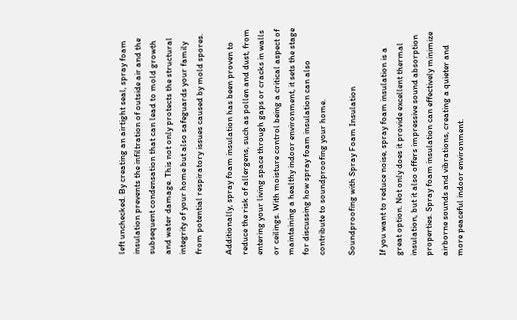left unchecked. By creating an airtight seal, spray foam insulation prevents the infiltration of outside air and the subsequent condensation that can lead to mold growth and water damage. This not only protects the structural integrity of your home but also safeguards your family from potential respiratory issues caused by mold spores.

Additionally, spray foam insulation has been proven to reduce the risk of allergens, such as pollen and dust, from entering your living space through gaps or cracks in walls or ceilings. With moisture control being a critical aspect of maintaining a healthy indoor environment, it sets the stage for discussing how spray foam insulation can also contribute to soundproofing your home.

Soundproofing with Spray Foam Insulation

If you want to reduce noise, spray foam insulation is a great option. Not only does it provide excellent thermal insulation, but it also offers impressive sound absorption properties. Spray foam insulation can effectively minimize airborne sounds and vibrations, creating a quieter and more peaceful indoor environment.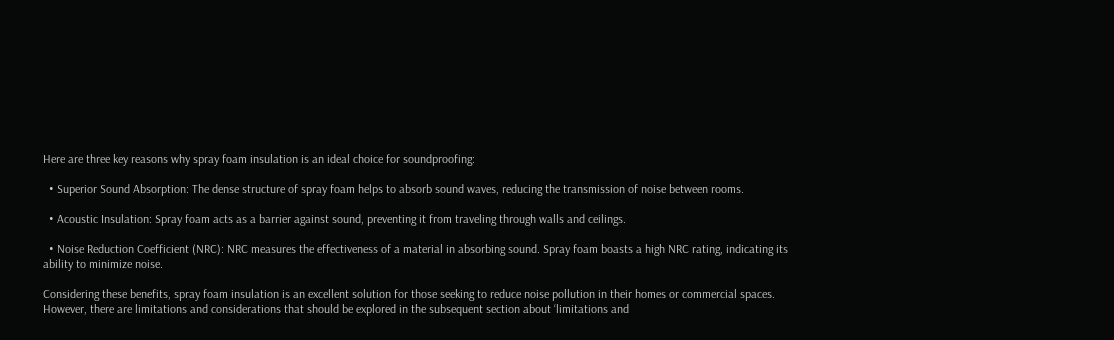Here are three key reasons why spray foam insulation is an ideal choice for soundproofing:

  • Superior Sound Absorption: The dense structure of spray foam helps to absorb sound waves, reducing the transmission of noise between rooms.

  • Acoustic Insulation: Spray foam acts as a barrier against sound, preventing it from traveling through walls and ceilings.

  • Noise Reduction Coefficient (NRC): NRC measures the effectiveness of a material in absorbing sound. Spray foam boasts a high NRC rating, indicating its ability to minimize noise.

Considering these benefits, spray foam insulation is an excellent solution for those seeking to reduce noise pollution in their homes or commercial spaces. However, there are limitations and considerations that should be explored in the subsequent section about ‘limitations and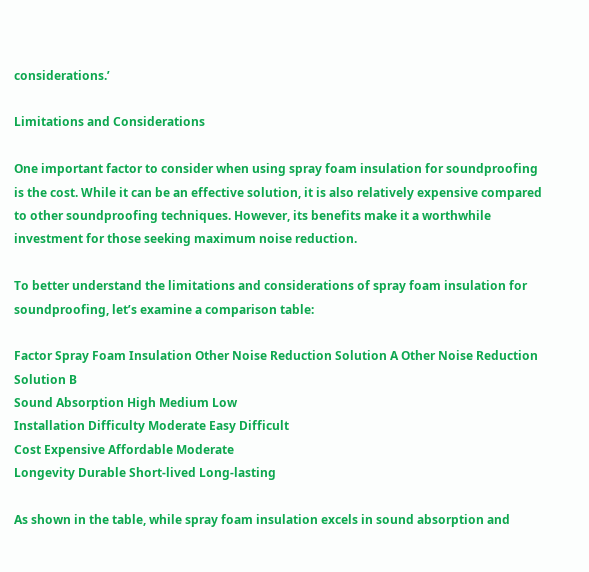considerations.’

Limitations and Considerations

One important factor to consider when using spray foam insulation for soundproofing is the cost. While it can be an effective solution, it is also relatively expensive compared to other soundproofing techniques. However, its benefits make it a worthwhile investment for those seeking maximum noise reduction.

To better understand the limitations and considerations of spray foam insulation for soundproofing, let’s examine a comparison table:

Factor Spray Foam Insulation Other Noise Reduction Solution A Other Noise Reduction Solution B
Sound Absorption High Medium Low
Installation Difficulty Moderate Easy Difficult
Cost Expensive Affordable Moderate
Longevity Durable Short-lived Long-lasting

As shown in the table, while spray foam insulation excels in sound absorption and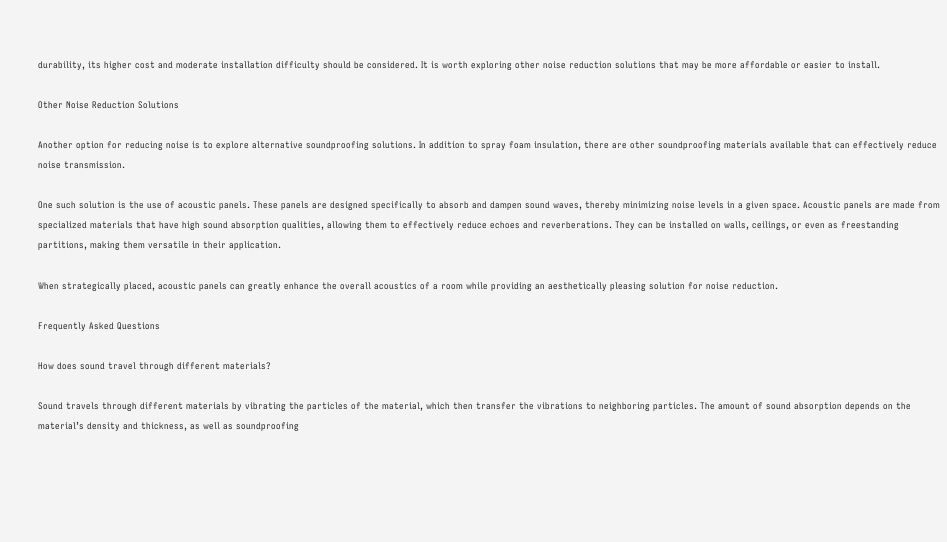durability, its higher cost and moderate installation difficulty should be considered. It is worth exploring other noise reduction solutions that may be more affordable or easier to install.

Other Noise Reduction Solutions

Another option for reducing noise is to explore alternative soundproofing solutions. In addition to spray foam insulation, there are other soundproofing materials available that can effectively reduce noise transmission.

One such solution is the use of acoustic panels. These panels are designed specifically to absorb and dampen sound waves, thereby minimizing noise levels in a given space. Acoustic panels are made from specialized materials that have high sound absorption qualities, allowing them to effectively reduce echoes and reverberations. They can be installed on walls, ceilings, or even as freestanding partitions, making them versatile in their application.

When strategically placed, acoustic panels can greatly enhance the overall acoustics of a room while providing an aesthetically pleasing solution for noise reduction.

Frequently Asked Questions

How does sound travel through different materials?

Sound travels through different materials by vibrating the particles of the material, which then transfer the vibrations to neighboring particles. The amount of sound absorption depends on the material’s density and thickness, as well as soundproofing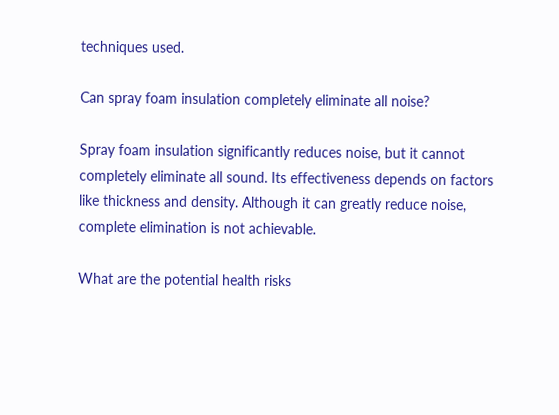techniques used.

Can spray foam insulation completely eliminate all noise?

Spray foam insulation significantly reduces noise, but it cannot completely eliminate all sound. Its effectiveness depends on factors like thickness and density. Although it can greatly reduce noise, complete elimination is not achievable.

What are the potential health risks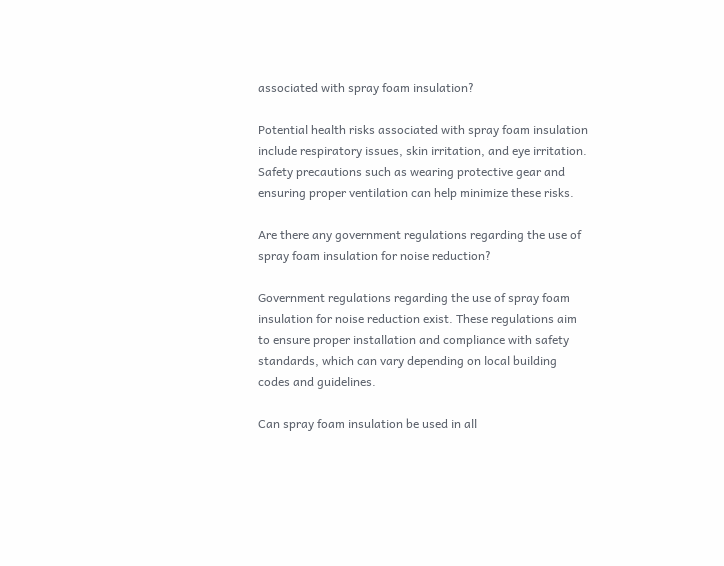associated with spray foam insulation?

Potential health risks associated with spray foam insulation include respiratory issues, skin irritation, and eye irritation. Safety precautions such as wearing protective gear and ensuring proper ventilation can help minimize these risks.

Are there any government regulations regarding the use of spray foam insulation for noise reduction?

Government regulations regarding the use of spray foam insulation for noise reduction exist. These regulations aim to ensure proper installation and compliance with safety standards, which can vary depending on local building codes and guidelines.

Can spray foam insulation be used in all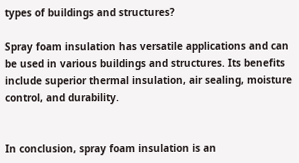types of buildings and structures?

Spray foam insulation has versatile applications and can be used in various buildings and structures. Its benefits include superior thermal insulation, air sealing, moisture control, and durability.


In conclusion, spray foam insulation is an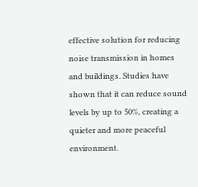effective solution for reducing noise transmission in homes and buildings. Studies have shown that it can reduce sound levels by up to 50%, creating a quieter and more peaceful environment.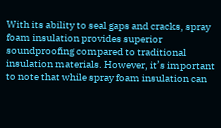With its ability to seal gaps and cracks, spray foam insulation provides superior soundproofing compared to traditional insulation materials. However, it’s important to note that while spray foam insulation can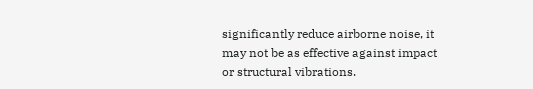significantly reduce airborne noise, it may not be as effective against impact or structural vibrations.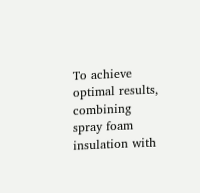To achieve optimal results, combining spray foam insulation with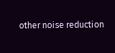other noise reduction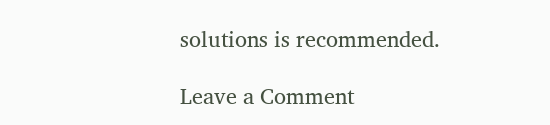solutions is recommended.

Leave a Comment